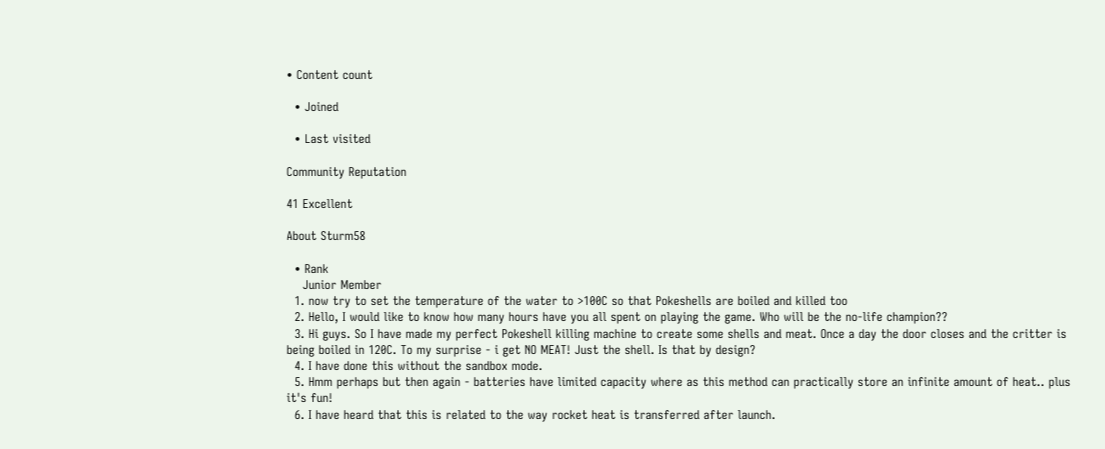• Content count

  • Joined

  • Last visited

Community Reputation

41 Excellent

About Sturm58

  • Rank
    Junior Member
  1. now try to set the temperature of the water to >100C so that Pokeshells are boiled and killed too
  2. Hello, I would like to know how many hours have you all spent on playing the game. Who will be the no-life champion??
  3. Hi guys. So I have made my perfect Pokeshell killing machine to create some shells and meat. Once a day the door closes and the critter is being boiled in 120C. To my surprise - i get NO MEAT! Just the shell. Is that by design?
  4. I have done this without the sandbox mode.
  5. Hmm perhaps but then again - batteries have limited capacity where as this method can practically store an infinite amount of heat.. plus it's fun!
  6. I have heard that this is related to the way rocket heat is transferred after launch.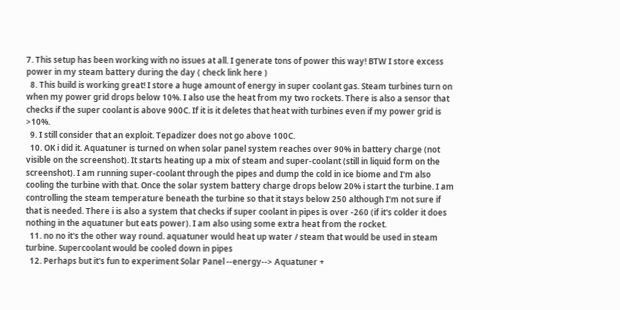7. This setup has been working with no issues at all. I generate tons of power this way! BTW I store excess power in my steam battery during the day ( check link here )
  8. This build is working great! I store a huge amount of energy in super coolant gas. Steam turbines turn on when my power grid drops below 10%. I also use the heat from my two rockets. There is also a sensor that checks if the super coolant is above 900C. If it is it deletes that heat with turbines even if my power grid is >10%.
  9. I still consider that an exploit. Tepadizer does not go above 100C.
  10. OK i did it. Aquatuner is turned on when solar panel system reaches over 90% in battery charge (not visible on the screenshot). It starts heating up a mix of steam and super-coolant (still in liquid form on the screenshot). I am running super-coolant through the pipes and dump the cold in ice biome and I'm also cooling the turbine with that. Once the solar system battery charge drops below 20% i start the turbine. I am controlling the steam temperature beneath the turbine so that it stays below 250 although I'm not sure if that is needed. There i is also a system that checks if super coolant in pipes is over -260 (if it's colder it does nothing in the aquatuner but eats power). I am also using some extra heat from the rocket.
  11. no no it's the other way round. aquatuner would heat up water / steam that would be used in steam turbine. Supercoolant would be cooled down in pipes
  12. Perhaps but it's fun to experiment Solar Panel --energy--> Aquatuner +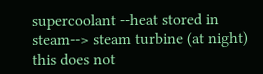supercoolant --heat stored in steam--> steam turbine (at night) this does not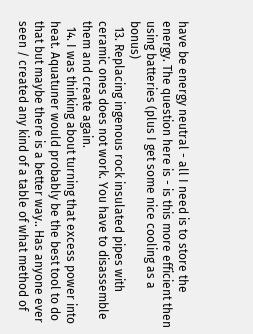have be energy neutral - all I need is to store the energy. The question here is - is this more efficient then using batteries (plus I get some nice cooling as a bonus)
  13. Replacing ingenous rock insulated pipes with ceramic ones does not work. You have to disassemble them and create again.
  14. I was thinking about turning that excess power into heat. Aquatuner would probably be the best tool to do that but maybe there is a better way.. Has anyone ever seen / created any kind of a table of what method of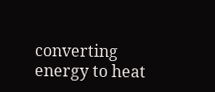converting energy to heat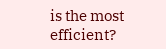is the most efficient?